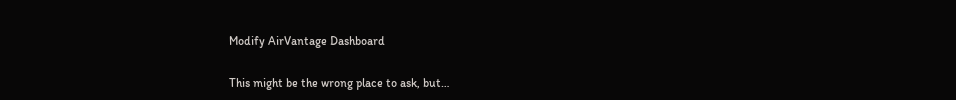Modify AirVantage Dashboard

This might be the wrong place to ask, but…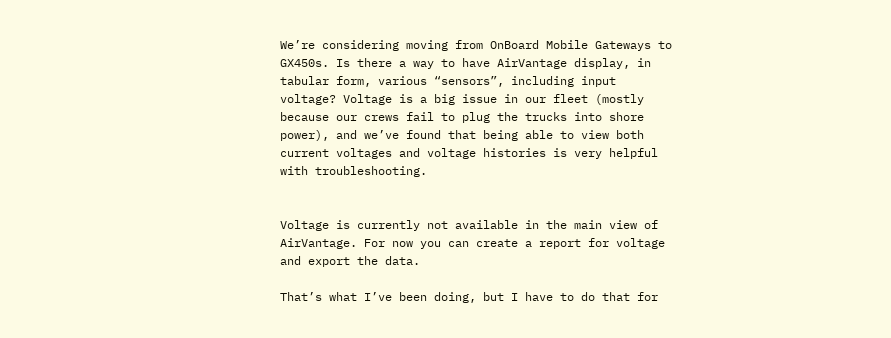We’re considering moving from OnBoard Mobile Gateways to GX450s. Is there a way to have AirVantage display, in tabular form, various “sensors”, including input voltage? Voltage is a big issue in our fleet (mostly because our crews fail to plug the trucks into shore power), and we’ve found that being able to view both current voltages and voltage histories is very helpful with troubleshooting.


Voltage is currently not available in the main view of AirVantage. For now you can create a report for voltage and export the data.

That’s what I’ve been doing, but I have to do that for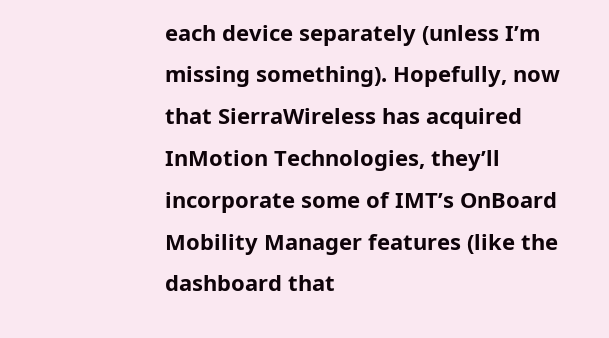each device separately (unless I’m missing something). Hopefully, now that SierraWireless has acquired InMotion Technologies, they’ll incorporate some of IMT’s OnBoard Mobility Manager features (like the dashboard that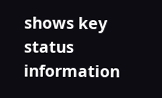shows key status information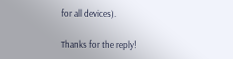for all devices).

Thanks for the reply!